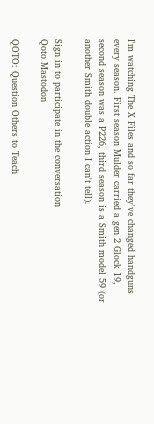I'm watching The X Files and so far they've changed handguns every season. First season Mulder carried a gen 2 Glock 19, second season was a P226, third season is a Smith model 59 (or another Smith double action I can't tell).

Sign in to participate in the conversation
Qoto Mastodon

QOTO: Question Others to Teach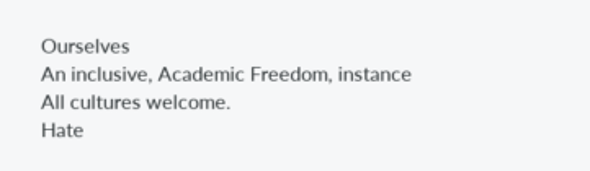Ourselves
An inclusive, Academic Freedom, instance
All cultures welcome.
Hate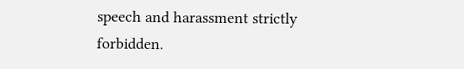speech and harassment strictly forbidden.